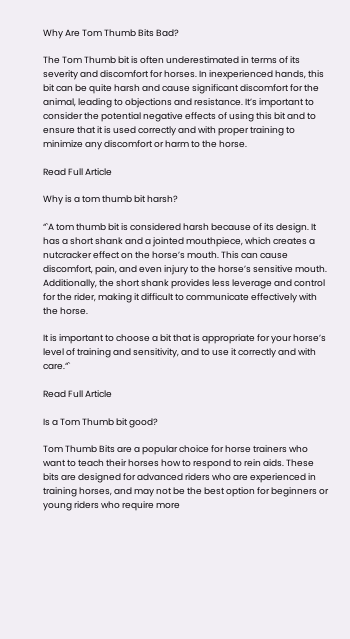Why Are Tom Thumb Bits Bad?

The Tom Thumb bit is often underestimated in terms of its severity and discomfort for horses. In inexperienced hands, this bit can be quite harsh and cause significant discomfort for the animal, leading to objections and resistance. It’s important to consider the potential negative effects of using this bit and to ensure that it is used correctly and with proper training to minimize any discomfort or harm to the horse.

Read Full Article

Why is a tom thumb bit harsh?

“`A tom thumb bit is considered harsh because of its design. It has a short shank and a jointed mouthpiece, which creates a nutcracker effect on the horse’s mouth. This can cause discomfort, pain, and even injury to the horse’s sensitive mouth. Additionally, the short shank provides less leverage and control for the rider, making it difficult to communicate effectively with the horse.

It is important to choose a bit that is appropriate for your horse’s level of training and sensitivity, and to use it correctly and with care.“`

Read Full Article

Is a Tom Thumb bit good?

Tom Thumb Bits are a popular choice for horse trainers who want to teach their horses how to respond to rein aids. These bits are designed for advanced riders who are experienced in training horses, and may not be the best option for beginners or young riders who require more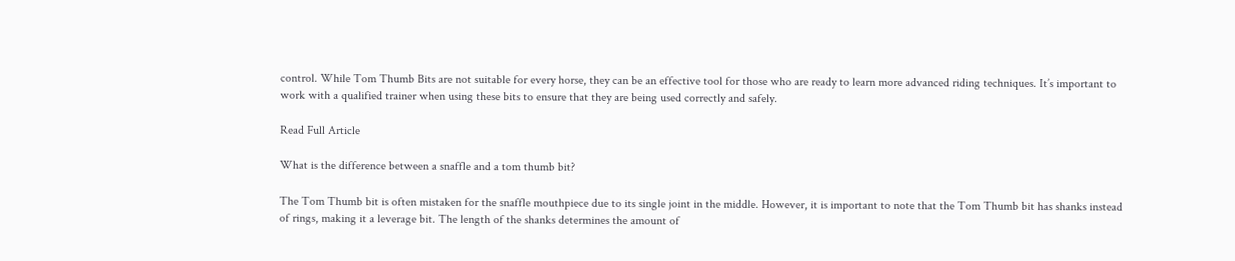control. While Tom Thumb Bits are not suitable for every horse, they can be an effective tool for those who are ready to learn more advanced riding techniques. It’s important to work with a qualified trainer when using these bits to ensure that they are being used correctly and safely.

Read Full Article

What is the difference between a snaffle and a tom thumb bit?

The Tom Thumb bit is often mistaken for the snaffle mouthpiece due to its single joint in the middle. However, it is important to note that the Tom Thumb bit has shanks instead of rings, making it a leverage bit. The length of the shanks determines the amount of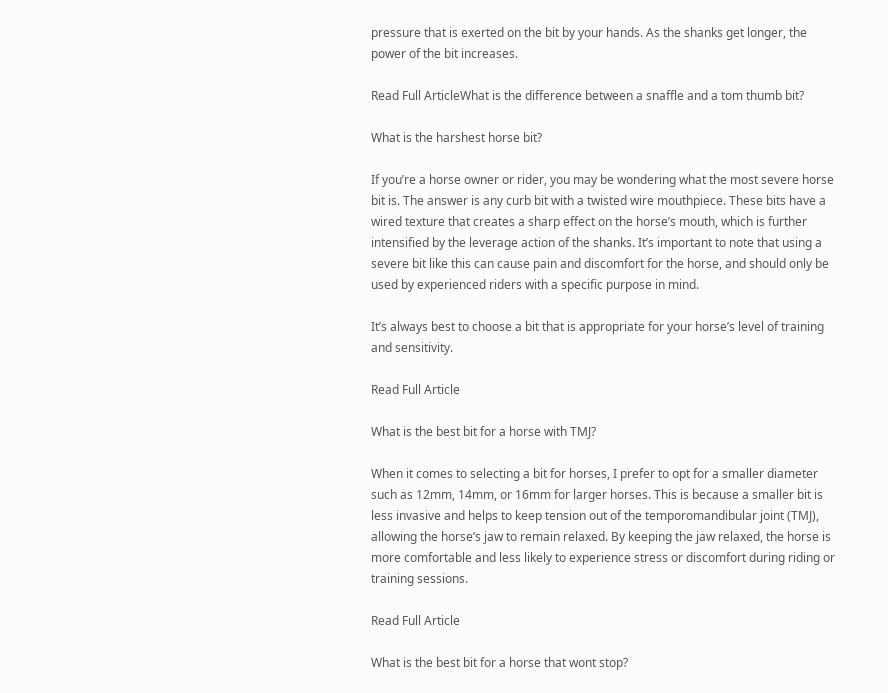pressure that is exerted on the bit by your hands. As the shanks get longer, the power of the bit increases.

Read Full ArticleWhat is the difference between a snaffle and a tom thumb bit?

What is the harshest horse bit?

If you’re a horse owner or rider, you may be wondering what the most severe horse bit is. The answer is any curb bit with a twisted wire mouthpiece. These bits have a wired texture that creates a sharp effect on the horse’s mouth, which is further intensified by the leverage action of the shanks. It’s important to note that using a severe bit like this can cause pain and discomfort for the horse, and should only be used by experienced riders with a specific purpose in mind.

It’s always best to choose a bit that is appropriate for your horse’s level of training and sensitivity.

Read Full Article

What is the best bit for a horse with TMJ?

When it comes to selecting a bit for horses, I prefer to opt for a smaller diameter such as 12mm, 14mm, or 16mm for larger horses. This is because a smaller bit is less invasive and helps to keep tension out of the temporomandibular joint (TMJ), allowing the horse’s jaw to remain relaxed. By keeping the jaw relaxed, the horse is more comfortable and less likely to experience stress or discomfort during riding or training sessions.

Read Full Article

What is the best bit for a horse that wont stop?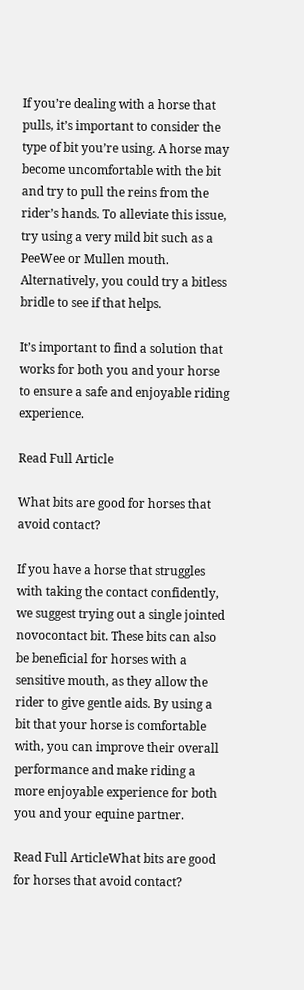If you’re dealing with a horse that pulls, it’s important to consider the type of bit you’re using. A horse may become uncomfortable with the bit and try to pull the reins from the rider’s hands. To alleviate this issue, try using a very mild bit such as a PeeWee or Mullen mouth. Alternatively, you could try a bitless bridle to see if that helps.

It’s important to find a solution that works for both you and your horse to ensure a safe and enjoyable riding experience.

Read Full Article

What bits are good for horses that avoid contact?

If you have a horse that struggles with taking the contact confidently, we suggest trying out a single jointed novocontact bit. These bits can also be beneficial for horses with a sensitive mouth, as they allow the rider to give gentle aids. By using a bit that your horse is comfortable with, you can improve their overall performance and make riding a more enjoyable experience for both you and your equine partner.

Read Full ArticleWhat bits are good for horses that avoid contact?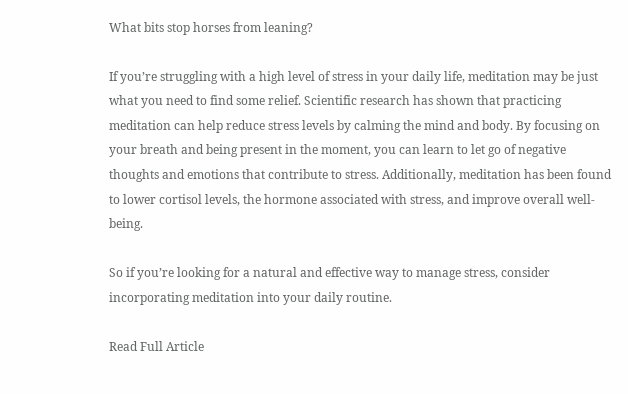What bits stop horses from leaning?

If you’re struggling with a high level of stress in your daily life, meditation may be just what you need to find some relief. Scientific research has shown that practicing meditation can help reduce stress levels by calming the mind and body. By focusing on your breath and being present in the moment, you can learn to let go of negative thoughts and emotions that contribute to stress. Additionally, meditation has been found to lower cortisol levels, the hormone associated with stress, and improve overall well-being.

So if you’re looking for a natural and effective way to manage stress, consider incorporating meditation into your daily routine.

Read Full Article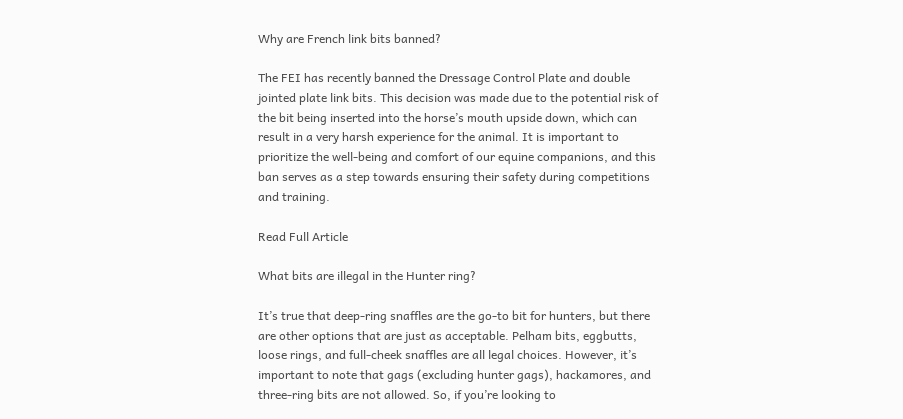Why are French link bits banned?

The FEI has recently banned the Dressage Control Plate and double jointed plate link bits. This decision was made due to the potential risk of the bit being inserted into the horse’s mouth upside down, which can result in a very harsh experience for the animal. It is important to prioritize the well-being and comfort of our equine companions, and this ban serves as a step towards ensuring their safety during competitions and training.

Read Full Article

What bits are illegal in the Hunter ring?

It’s true that deep-ring snaffles are the go-to bit for hunters, but there are other options that are just as acceptable. Pelham bits, eggbutts, loose rings, and full-cheek snaffles are all legal choices. However, it’s important to note that gags (excluding hunter gags), hackamores, and three-ring bits are not allowed. So, if you’re looking to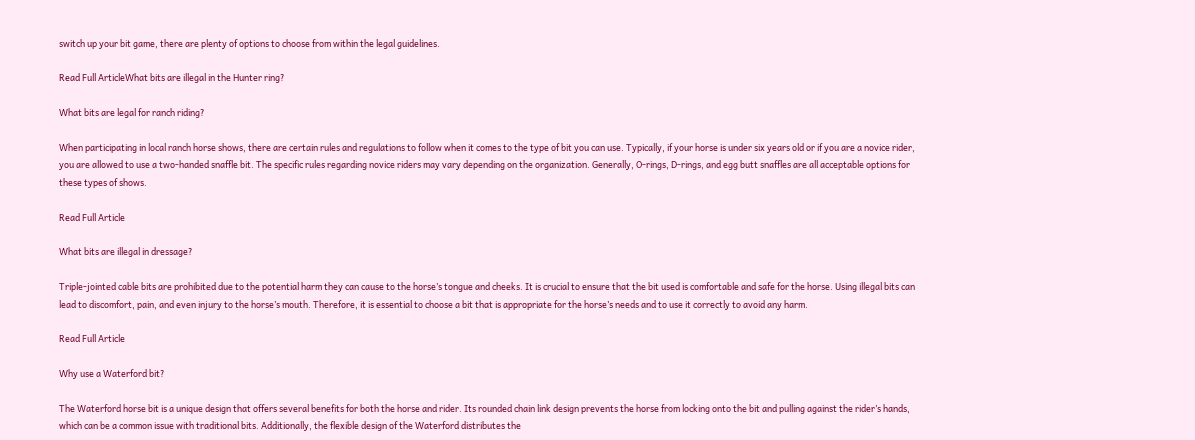switch up your bit game, there are plenty of options to choose from within the legal guidelines.

Read Full ArticleWhat bits are illegal in the Hunter ring?

What bits are legal for ranch riding?

When participating in local ranch horse shows, there are certain rules and regulations to follow when it comes to the type of bit you can use. Typically, if your horse is under six years old or if you are a novice rider, you are allowed to use a two-handed snaffle bit. The specific rules regarding novice riders may vary depending on the organization. Generally, O-rings, D-rings, and egg butt snaffles are all acceptable options for these types of shows.

Read Full Article

What bits are illegal in dressage?

Triple-jointed cable bits are prohibited due to the potential harm they can cause to the horse’s tongue and cheeks. It is crucial to ensure that the bit used is comfortable and safe for the horse. Using illegal bits can lead to discomfort, pain, and even injury to the horse’s mouth. Therefore, it is essential to choose a bit that is appropriate for the horse’s needs and to use it correctly to avoid any harm.

Read Full Article

Why use a Waterford bit?

The Waterford horse bit is a unique design that offers several benefits for both the horse and rider. Its rounded chain link design prevents the horse from locking onto the bit and pulling against the rider’s hands, which can be a common issue with traditional bits. Additionally, the flexible design of the Waterford distributes the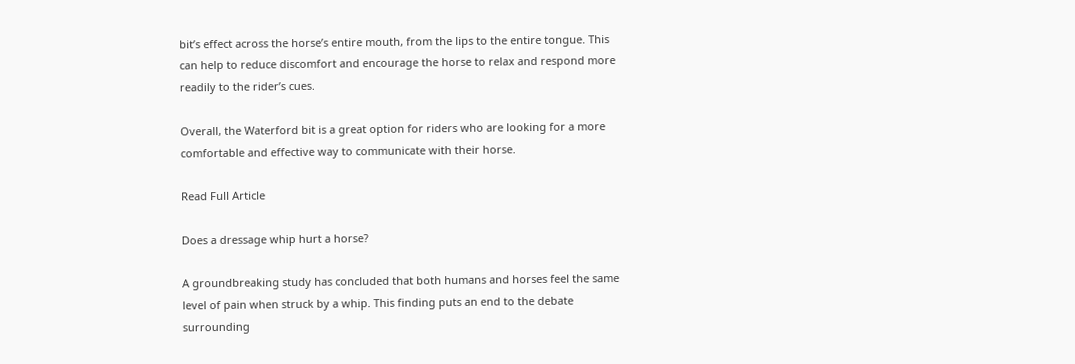bit’s effect across the horse’s entire mouth, from the lips to the entire tongue. This can help to reduce discomfort and encourage the horse to relax and respond more readily to the rider’s cues.

Overall, the Waterford bit is a great option for riders who are looking for a more comfortable and effective way to communicate with their horse.

Read Full Article

Does a dressage whip hurt a horse?

A groundbreaking study has concluded that both humans and horses feel the same level of pain when struck by a whip. This finding puts an end to the debate surrounding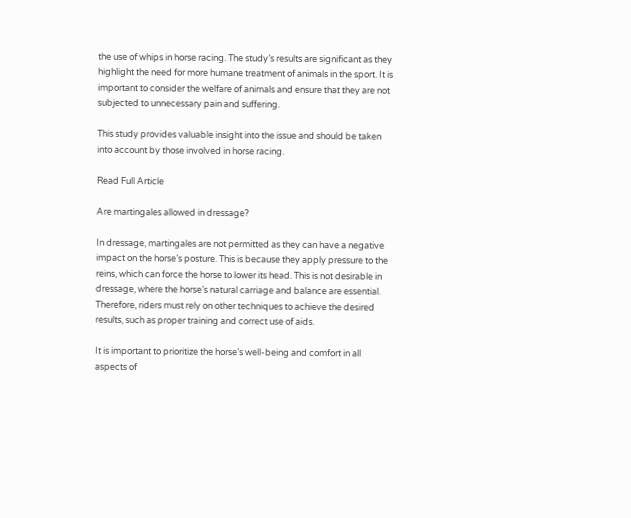the use of whips in horse racing. The study’s results are significant as they highlight the need for more humane treatment of animals in the sport. It is important to consider the welfare of animals and ensure that they are not subjected to unnecessary pain and suffering.

This study provides valuable insight into the issue and should be taken into account by those involved in horse racing.

Read Full Article

Are martingales allowed in dressage?

In dressage, martingales are not permitted as they can have a negative impact on the horse’s posture. This is because they apply pressure to the reins, which can force the horse to lower its head. This is not desirable in dressage, where the horse’s natural carriage and balance are essential. Therefore, riders must rely on other techniques to achieve the desired results, such as proper training and correct use of aids.

It is important to prioritize the horse’s well-being and comfort in all aspects of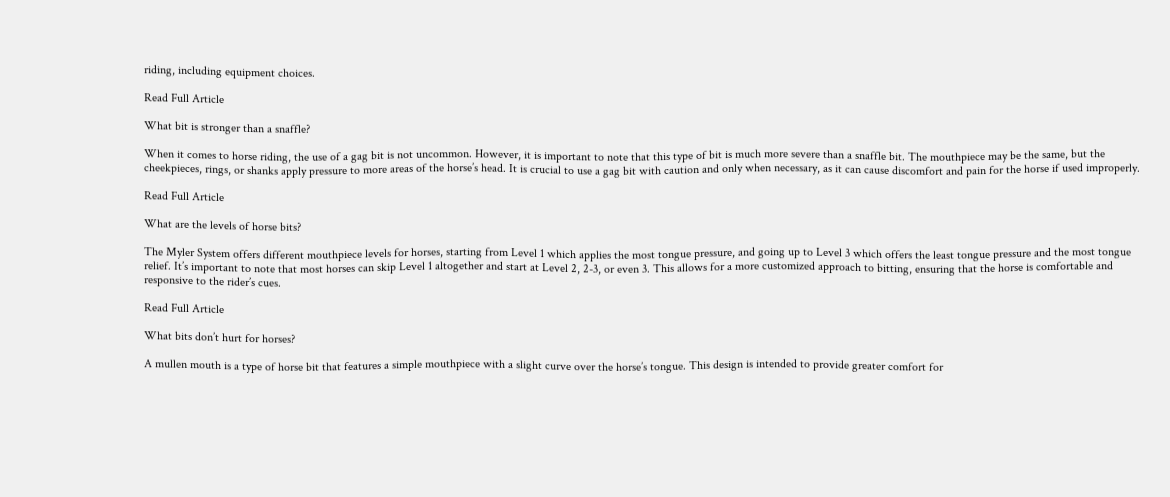riding, including equipment choices.

Read Full Article

What bit is stronger than a snaffle?

When it comes to horse riding, the use of a gag bit is not uncommon. However, it is important to note that this type of bit is much more severe than a snaffle bit. The mouthpiece may be the same, but the cheekpieces, rings, or shanks apply pressure to more areas of the horse’s head. It is crucial to use a gag bit with caution and only when necessary, as it can cause discomfort and pain for the horse if used improperly.

Read Full Article

What are the levels of horse bits?

The Myler System offers different mouthpiece levels for horses, starting from Level 1 which applies the most tongue pressure, and going up to Level 3 which offers the least tongue pressure and the most tongue relief. It’s important to note that most horses can skip Level 1 altogether and start at Level 2, 2-3, or even 3. This allows for a more customized approach to bitting, ensuring that the horse is comfortable and responsive to the rider’s cues.

Read Full Article

What bits don’t hurt for horses?

A mullen mouth is a type of horse bit that features a simple mouthpiece with a slight curve over the horse’s tongue. This design is intended to provide greater comfort for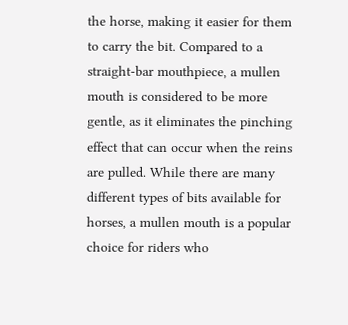the horse, making it easier for them to carry the bit. Compared to a straight-bar mouthpiece, a mullen mouth is considered to be more gentle, as it eliminates the pinching effect that can occur when the reins are pulled. While there are many different types of bits available for horses, a mullen mouth is a popular choice for riders who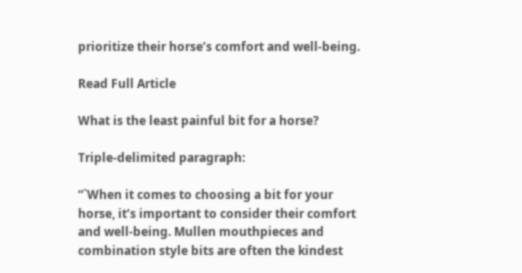prioritize their horse’s comfort and well-being.

Read Full Article

What is the least painful bit for a horse?

Triple-delimited paragraph:

“`When it comes to choosing a bit for your horse, it’s important to consider their comfort and well-being. Mullen mouthpieces and combination style bits are often the kindest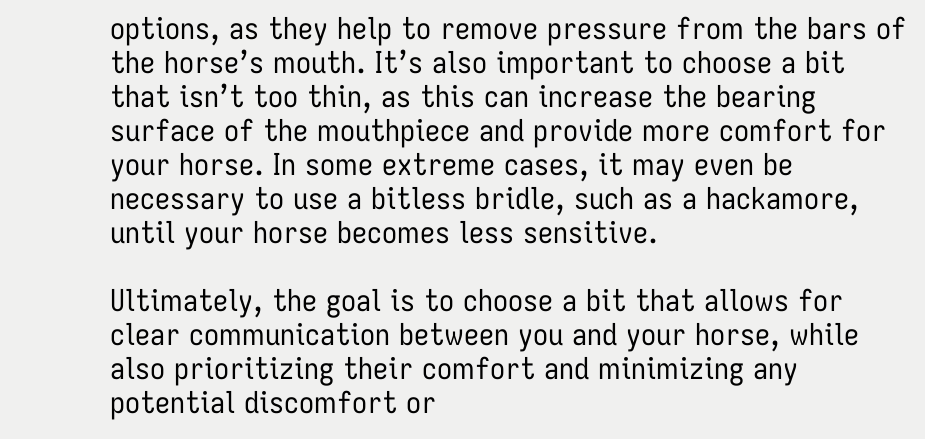options, as they help to remove pressure from the bars of the horse’s mouth. It’s also important to choose a bit that isn’t too thin, as this can increase the bearing surface of the mouthpiece and provide more comfort for your horse. In some extreme cases, it may even be necessary to use a bitless bridle, such as a hackamore, until your horse becomes less sensitive.

Ultimately, the goal is to choose a bit that allows for clear communication between you and your horse, while also prioritizing their comfort and minimizing any potential discomfort or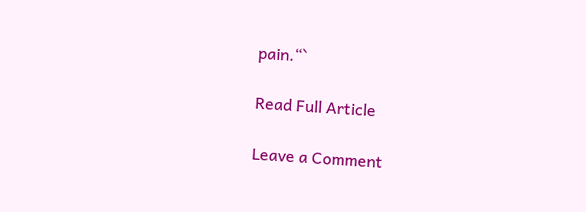pain.“`

Read Full Article

Leave a Comment